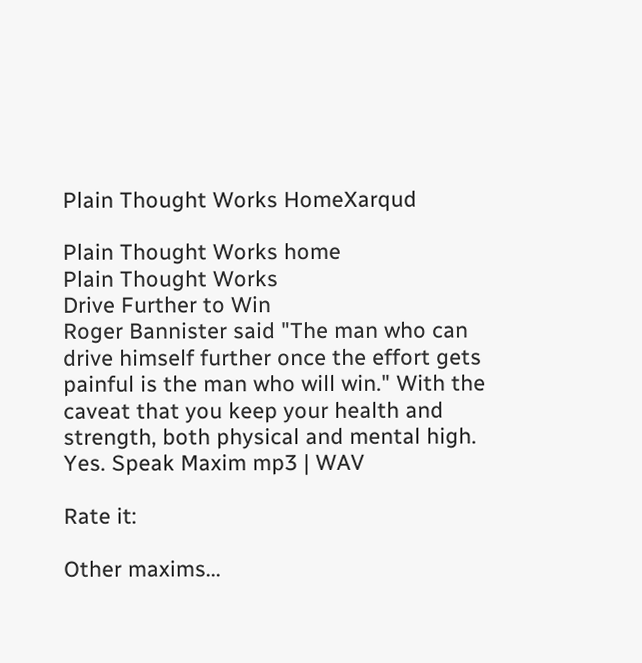Plain Thought Works HomeXarqud

Plain Thought Works home
Plain Thought Works
Drive Further to Win
Roger Bannister said "The man who can drive himself further once the effort gets painful is the man who will win." With the caveat that you keep your health and strength, both physical and mental high. Yes. Speak Maxim mp3 | WAV

Rate it:

Other maxims...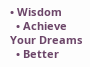• Wisdom
  • Achieve Your Dreams
  • Better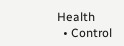Health
  • Control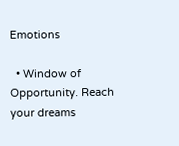Emotions

  • Window of Opportunity. Reach your dreams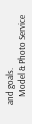and goals.
    Model & Photo Service